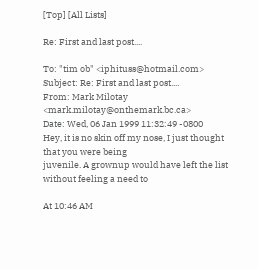[Top] [All Lists]

Re: First and last post....

To: "tim ob" <iphituss@hotmail.com>
Subject: Re: First and last post....
From: Mark Milotay <mark.milotay@onthemark.bc.ca>
Date: Wed, 06 Jan 1999 11:32:49 -0800
Hey, it is no skin off my nose, I just thought that you were being
juvenile. A grownup would have left the list without feeling a need to

At 10:46 AM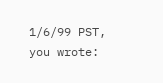1/6/99 PST, you wrote: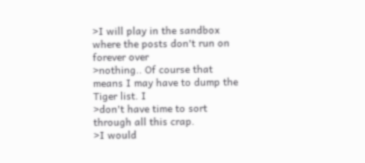>I will play in the sandbox where the posts don't run on forever over
>nothing.. Of course that means I may have to dump the Tiger list. I
>don't have time to sort through all this crap.
>I would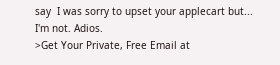say  I was sorry to upset your applecart but... I'm not. Adios.
>Get Your Private, Free Email at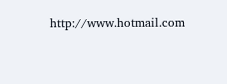http://www.hotmail.com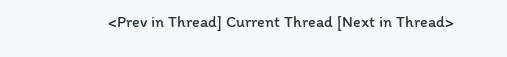<Prev in Thread] Current Thread [Next in Thread>